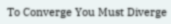To Converge You Must Diverge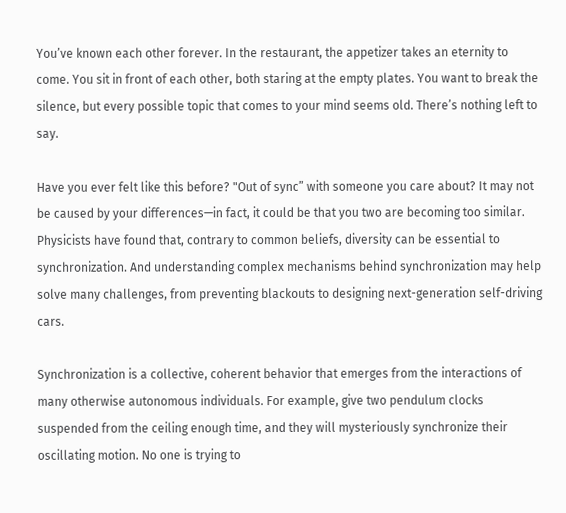You’ve known each other forever. In the restaurant, the appetizer takes an eternity to come. You sit in front of each other, both staring at the empty plates. You want to break the silence, but every possible topic that comes to your mind seems old. There’s nothing left to say.

Have you ever felt like this before? "Out of sync” with someone you care about? It may not be caused by your differences—in fact, it could be that you two are becoming too similar. Physicists have found that, contrary to common beliefs, diversity can be essential to synchronization. And understanding complex mechanisms behind synchronization may help solve many challenges, from preventing blackouts to designing next-generation self-driving cars.

Synchronization is a collective, coherent behavior that emerges from the interactions of many otherwise autonomous individuals. For example, give two pendulum clocks suspended from the ceiling enough time, and they will mysteriously synchronize their oscillating motion. No one is trying to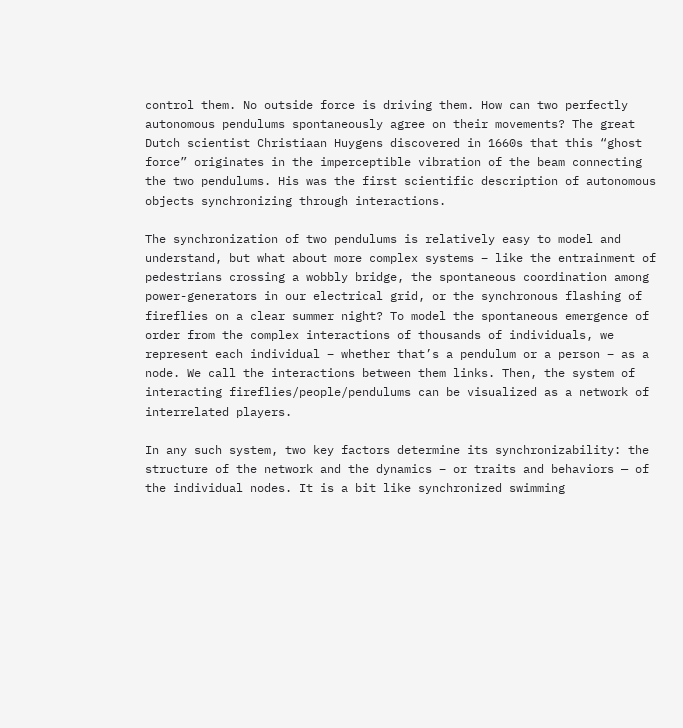control them. No outside force is driving them. How can two perfectly autonomous pendulums spontaneously agree on their movements? The great Dutch scientist Christiaan Huygens discovered in 1660s that this “ghost force” originates in the imperceptible vibration of the beam connecting the two pendulums. His was the first scientific description of autonomous objects synchronizing through interactions.

The synchronization of two pendulums is relatively easy to model and understand, but what about more complex systems – like the entrainment of pedestrians crossing a wobbly bridge, the spontaneous coordination among power-generators in our electrical grid, or the synchronous flashing of fireflies on a clear summer night? To model the spontaneous emergence of order from the complex interactions of thousands of individuals, we represent each individual – whether that’s a pendulum or a person – as a node. We call the interactions between them links. Then, the system of interacting fireflies/people/pendulums can be visualized as a network of interrelated players.

In any such system, two key factors determine its synchronizability: the structure of the network and the dynamics – or traits and behaviors — of the individual nodes. It is a bit like synchronized swimming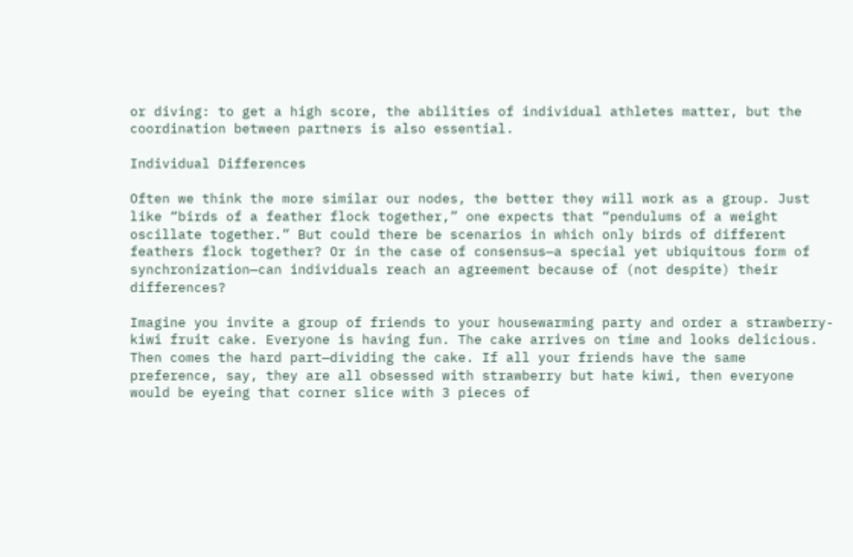or diving: to get a high score, the abilities of individual athletes matter, but the coordination between partners is also essential.

Individual Differences

Often we think the more similar our nodes, the better they will work as a group. Just like “birds of a feather flock together,” one expects that “pendulums of a weight oscillate together.” But could there be scenarios in which only birds of different feathers flock together? Or in the case of consensus—a special yet ubiquitous form of synchronization—can individuals reach an agreement because of (not despite) their differences?

Imagine you invite a group of friends to your housewarming party and order a strawberry-kiwi fruit cake. Everyone is having fun. The cake arrives on time and looks delicious. Then comes the hard part—dividing the cake. If all your friends have the same preference, say, they are all obsessed with strawberry but hate kiwi, then everyone would be eyeing that corner slice with 3 pieces of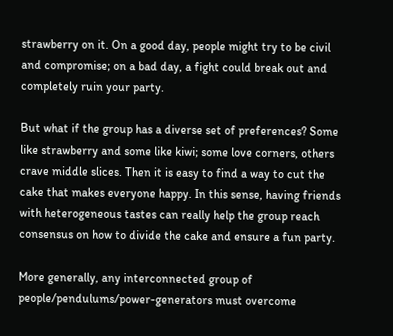strawberry on it. On a good day, people might try to be civil and compromise; on a bad day, a fight could break out and completely ruin your party.

But what if the group has a diverse set of preferences? Some like strawberry and some like kiwi; some love corners, others crave middle slices. Then it is easy to find a way to cut the cake that makes everyone happy. In this sense, having friends with heterogeneous tastes can really help the group reach consensus on how to divide the cake and ensure a fun party.

More generally, any interconnected group of people/pendulums/power-generators must overcome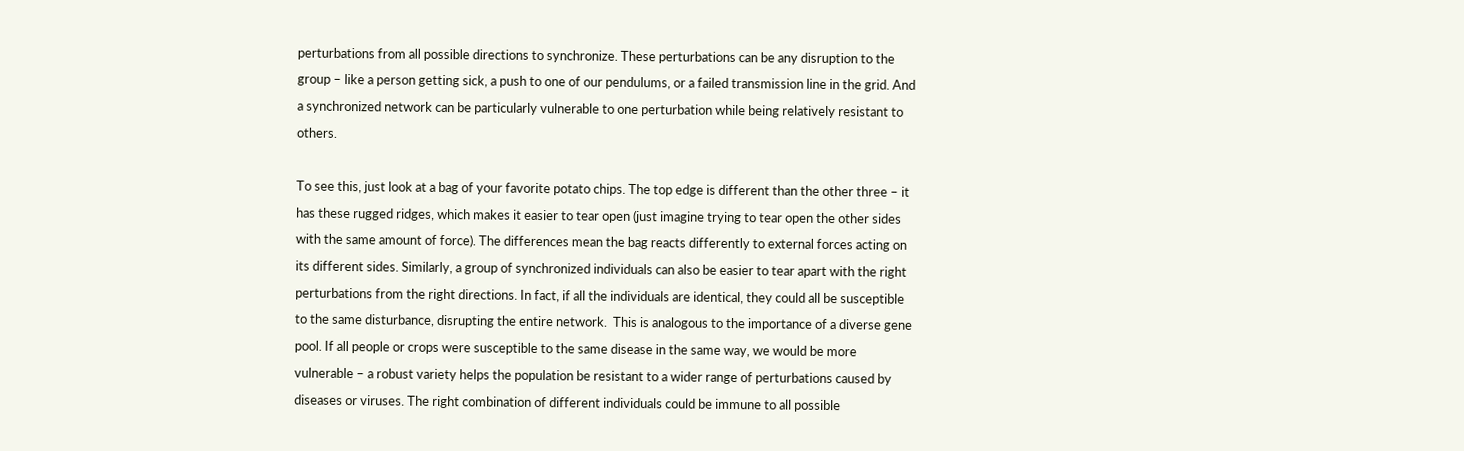perturbations from all possible directions to synchronize. These perturbations can be any disruption to the group – like a person getting sick, a push to one of our pendulums, or a failed transmission line in the grid. And a synchronized network can be particularly vulnerable to one perturbation while being relatively resistant to others.

To see this, just look at a bag of your favorite potato chips. The top edge is different than the other three – it has these rugged ridges, which makes it easier to tear open (just imagine trying to tear open the other sides with the same amount of force). The differences mean the bag reacts differently to external forces acting on its different sides. Similarly, a group of synchronized individuals can also be easier to tear apart with the right perturbations from the right directions. In fact, if all the individuals are identical, they could all be susceptible to the same disturbance, disrupting the entire network.  This is analogous to the importance of a diverse gene pool. If all people or crops were susceptible to the same disease in the same way, we would be more vulnerable – a robust variety helps the population be resistant to a wider range of perturbations caused by diseases or viruses. The right combination of different individuals could be immune to all possible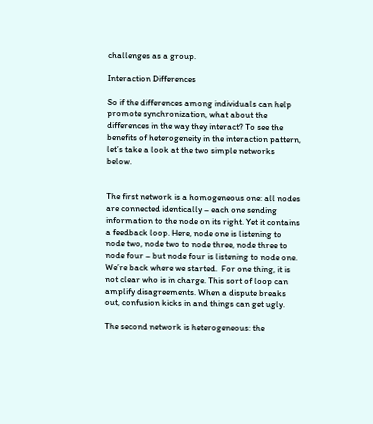challenges as a group.

Interaction Differences

So if the differences among individuals can help promote synchronization, what about the differences in the way they interact? To see the benefits of heterogeneity in the interaction pattern, let’s take a look at the two simple networks below.


The first network is a homogeneous one: all nodes are connected identically – each one sending information to the node on its right. Yet it contains a feedback loop. Here, node one is listening to node two, node two to node three, node three to node four – but node four is listening to node one. We’re back where we started.  For one thing, it is not clear who is in charge. This sort of loop can amplify disagreements. When a dispute breaks out, confusion kicks in and things can get ugly.

The second network is heterogeneous: the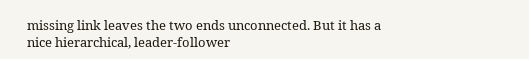missing link leaves the two ends unconnected. But it has a nice hierarchical, leader-follower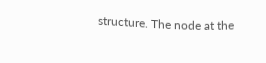structure. The node at the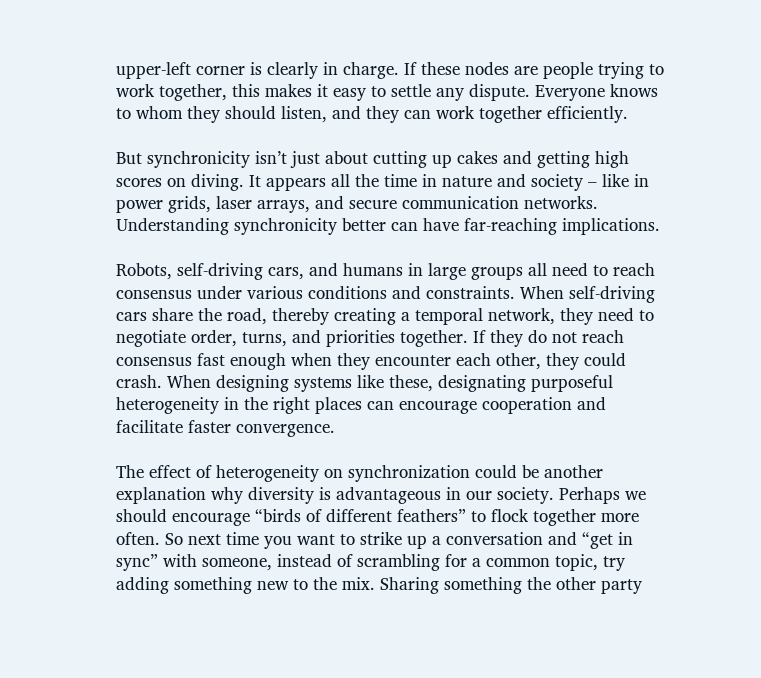upper-left corner is clearly in charge. If these nodes are people trying to work together, this makes it easy to settle any dispute. Everyone knows to whom they should listen, and they can work together efficiently.

But synchronicity isn’t just about cutting up cakes and getting high scores on diving. It appears all the time in nature and society – like in power grids, laser arrays, and secure communication networks. Understanding synchronicity better can have far-reaching implications.

Robots, self-driving cars, and humans in large groups all need to reach consensus under various conditions and constraints. When self-driving cars share the road, thereby creating a temporal network, they need to negotiate order, turns, and priorities together. If they do not reach consensus fast enough when they encounter each other, they could crash. When designing systems like these, designating purposeful heterogeneity in the right places can encourage cooperation and facilitate faster convergence.

The effect of heterogeneity on synchronization could be another explanation why diversity is advantageous in our society. Perhaps we should encourage “birds of different feathers” to flock together more often. So next time you want to strike up a conversation and “get in sync” with someone, instead of scrambling for a common topic, try adding something new to the mix. Sharing something the other party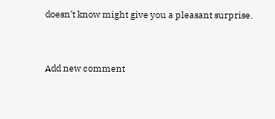doesn’t know might give you a pleasant surprise.



Add new comment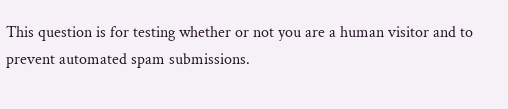This question is for testing whether or not you are a human visitor and to prevent automated spam submissions.